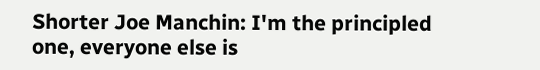Shorter Joe Manchin: I'm the principled one, everyone else is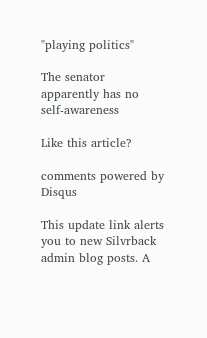"playing politics"

The senator apparently has no self-awareness

Like this article?

comments powered by Disqus

This update link alerts you to new Silvrback admin blog posts. A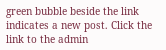green bubble beside the link indicates a new post. Click the link to the admin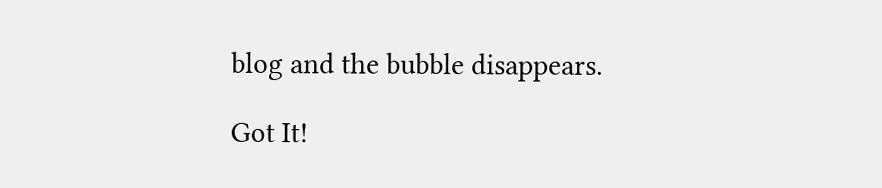blog and the bubble disappears.

Got It!